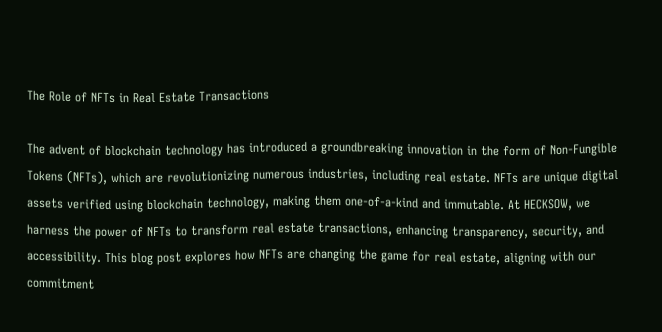The Role of NFTs in Real Estate Transactions

The advent of blockchain technology has introduced a groundbreaking innovation in the form of Non-Fungible Tokens (NFTs), which are revolutionizing numerous industries, including real estate. NFTs are unique digital assets verified using blockchain technology, making them one-of-a-kind and immutable. At HECKSOW, we harness the power of NFTs to transform real estate transactions, enhancing transparency, security, and accessibility. This blog post explores how NFTs are changing the game for real estate, aligning with our commitment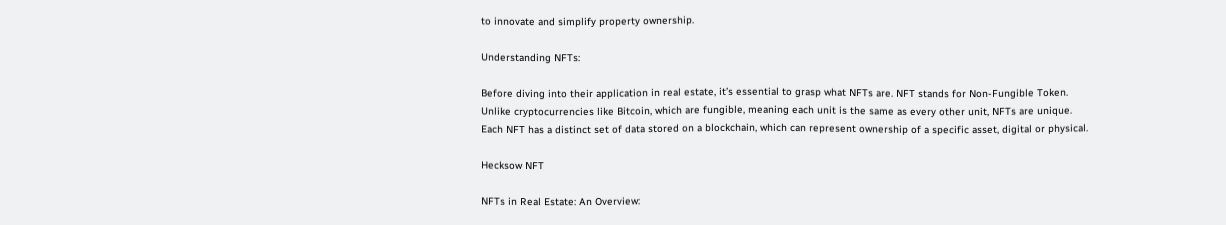to innovate and simplify property ownership.

Understanding NFTs:

Before diving into their application in real estate, it’s essential to grasp what NFTs are. NFT stands for Non-Fungible Token. Unlike cryptocurrencies like Bitcoin, which are fungible, meaning each unit is the same as every other unit, NFTs are unique. Each NFT has a distinct set of data stored on a blockchain, which can represent ownership of a specific asset, digital or physical.

Hecksow NFT

NFTs in Real Estate: An Overview: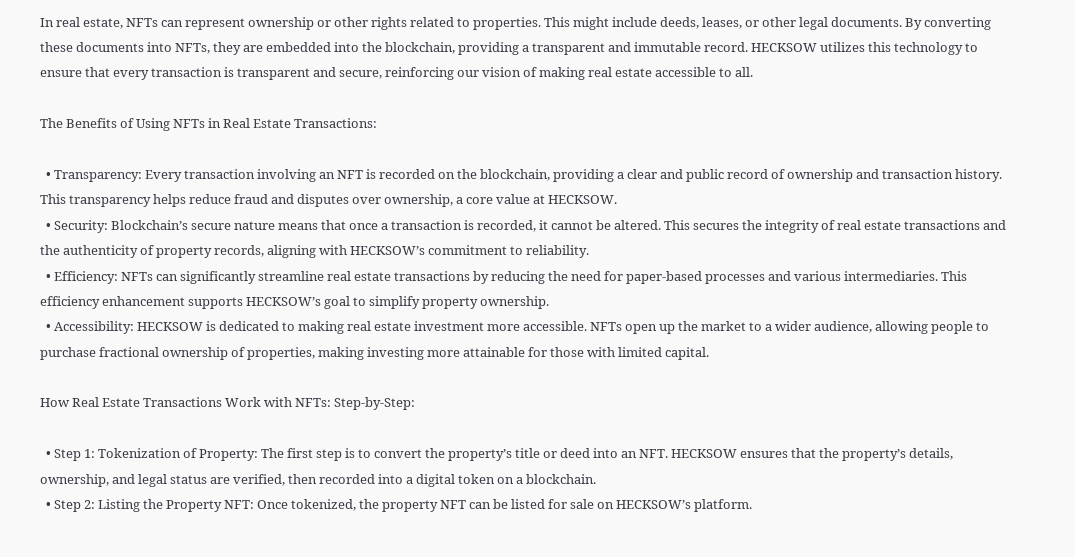In real estate, NFTs can represent ownership or other rights related to properties. This might include deeds, leases, or other legal documents. By converting these documents into NFTs, they are embedded into the blockchain, providing a transparent and immutable record. HECKSOW utilizes this technology to ensure that every transaction is transparent and secure, reinforcing our vision of making real estate accessible to all.

The Benefits of Using NFTs in Real Estate Transactions:

  • Transparency: Every transaction involving an NFT is recorded on the blockchain, providing a clear and public record of ownership and transaction history. This transparency helps reduce fraud and disputes over ownership, a core value at HECKSOW.
  • Security: Blockchain’s secure nature means that once a transaction is recorded, it cannot be altered. This secures the integrity of real estate transactions and the authenticity of property records, aligning with HECKSOW’s commitment to reliability.
  • Efficiency: NFTs can significantly streamline real estate transactions by reducing the need for paper-based processes and various intermediaries. This efficiency enhancement supports HECKSOW’s goal to simplify property ownership.
  • Accessibility: HECKSOW is dedicated to making real estate investment more accessible. NFTs open up the market to a wider audience, allowing people to purchase fractional ownership of properties, making investing more attainable for those with limited capital.

How Real Estate Transactions Work with NFTs: Step-by-Step:

  • Step 1: Tokenization of Property: The first step is to convert the property’s title or deed into an NFT. HECKSOW ensures that the property’s details, ownership, and legal status are verified, then recorded into a digital token on a blockchain.
  • Step 2: Listing the Property NFT: Once tokenized, the property NFT can be listed for sale on HECKSOW’s platform.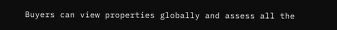Buyers can view properties globally and assess all the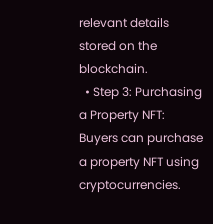relevant details stored on the blockchain.
  • Step 3: Purchasing a Property NFT: Buyers can purchase a property NFT using cryptocurrencies.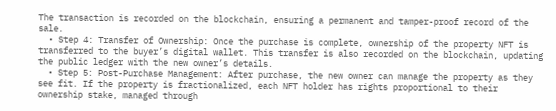The transaction is recorded on the blockchain, ensuring a permanent and tamper-proof record of the sale.
  • Step 4: Transfer of Ownership: Once the purchase is complete, ownership of the property NFT is transferred to the buyer’s digital wallet. This transfer is also recorded on the blockchain, updating the public ledger with the new owner’s details.
  • Step 5: Post-Purchase Management: After purchase, the new owner can manage the property as they see fit. If the property is fractionalized, each NFT holder has rights proportional to their ownership stake, managed through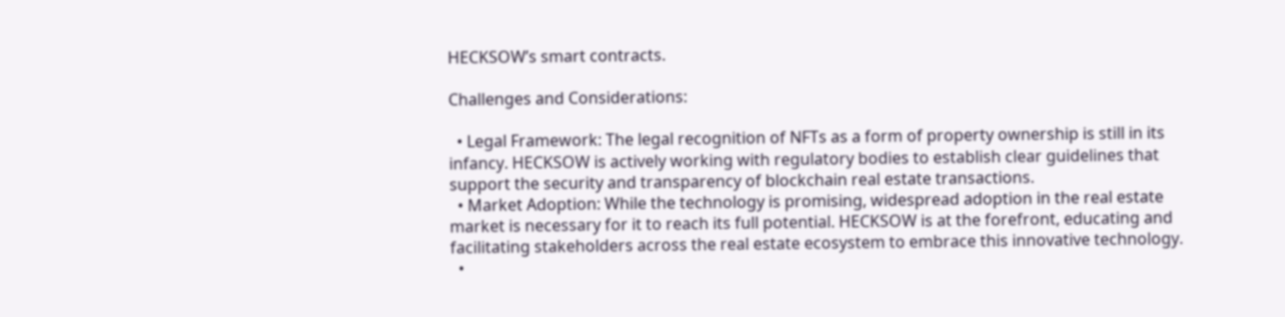HECKSOW’s smart contracts.

Challenges and Considerations:

  • Legal Framework: The legal recognition of NFTs as a form of property ownership is still in its infancy. HECKSOW is actively working with regulatory bodies to establish clear guidelines that support the security and transparency of blockchain real estate transactions.
  • Market Adoption: While the technology is promising, widespread adoption in the real estate market is necessary for it to reach its full potential. HECKSOW is at the forefront, educating and facilitating stakeholders across the real estate ecosystem to embrace this innovative technology.
  •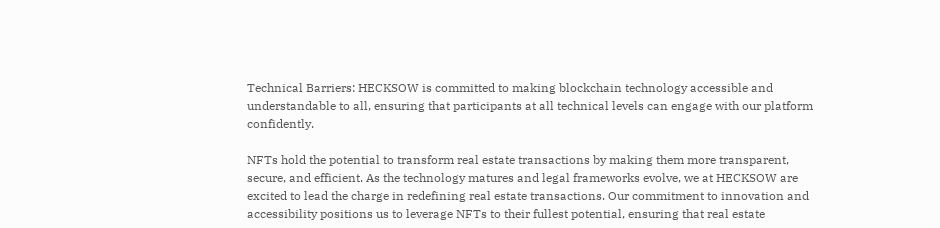Technical Barriers: HECKSOW is committed to making blockchain technology accessible and understandable to all, ensuring that participants at all technical levels can engage with our platform confidently.

NFTs hold the potential to transform real estate transactions by making them more transparent, secure, and efficient. As the technology matures and legal frameworks evolve, we at HECKSOW are excited to lead the charge in redefining real estate transactions. Our commitment to innovation and accessibility positions us to leverage NFTs to their fullest potential, ensuring that real estate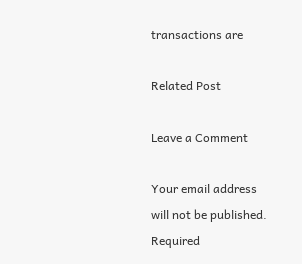transactions are

Related Post

Leave a Comment

Your email address will not be published. Required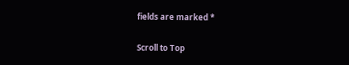fields are marked *

Scroll to Top